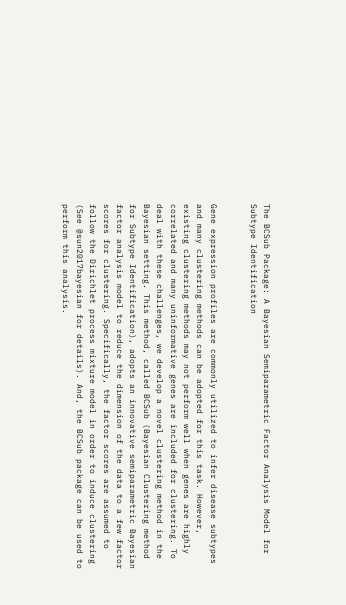The BCSub Package: A Bayesian Semiparametric Factor Analysis Model for Subtype Identification


Gene expression profiles are commonly utilized to infer disease subtypes and many clustering methods can be adopted for this task. However, existing clustering methods may not perform well when genes are highly correlated and many uninformative genes are included for clustering. To deal with these challenges, we develop a novel clustering method in the Bayesian setting. This method, called BCSub (Bayesian Clustering method for Subtype Identification), adopts an innovative semiparametric Bayesian factor analysis model to reduce the dimension of the data to a few factor scores for clustering. Specifically, the factor scores are assumed to follow the Dirichlet process mixture model in order to induce clustering (See @sun2017bayesian for details). And, the BCSub package can be used to perform this analysis.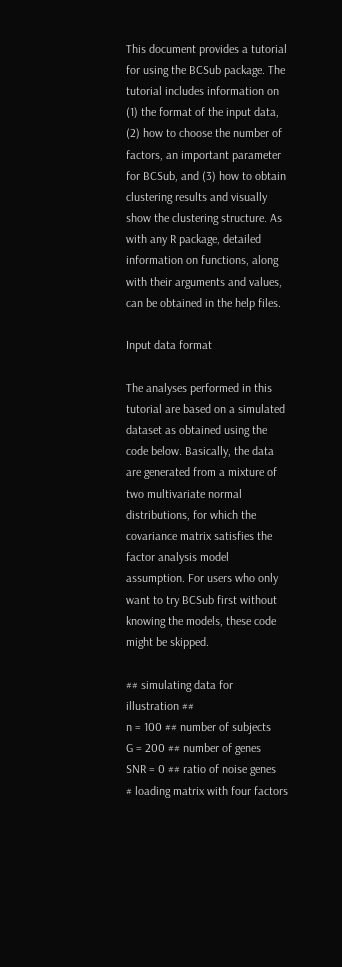This document provides a tutorial for using the BCSub package. The tutorial includes information on (1) the format of the input data, (2) how to choose the number of factors, an important parameter for BCSub, and (3) how to obtain clustering results and visually show the clustering structure. As with any R package, detailed information on functions, along with their arguments and values, can be obtained in the help files.

Input data format

The analyses performed in this tutorial are based on a simulated dataset as obtained using the code below. Basically, the data are generated from a mixture of two multivariate normal distributions, for which the covariance matrix satisfies the factor analysis model assumption. For users who only want to try BCSub first without knowing the models, these code might be skipped.

## simulating data for illustration ##
n = 100 ## number of subjects
G = 200 ## number of genes
SNR = 0 ## ratio of noise genes
# loading matrix with four factors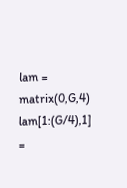lam = matrix(0,G,4)
lam[1:(G/4),1] =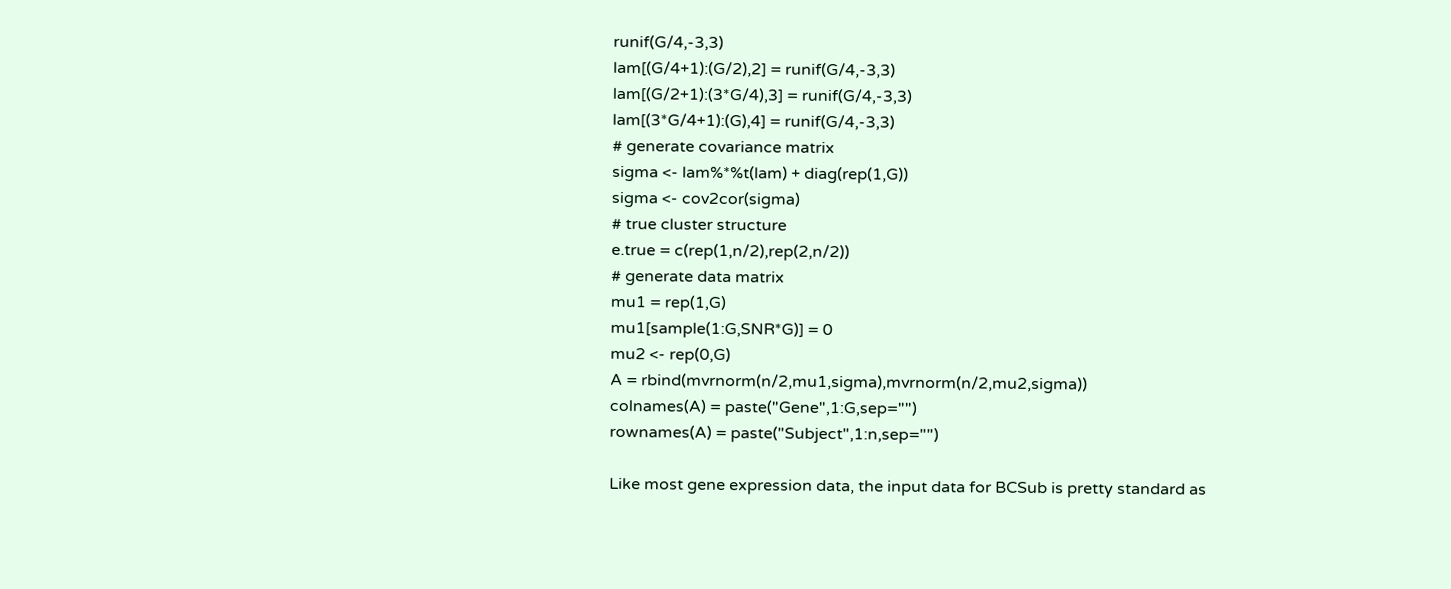runif(G/4,-3,3)
lam[(G/4+1):(G/2),2] = runif(G/4,-3,3)
lam[(G/2+1):(3*G/4),3] = runif(G/4,-3,3)
lam[(3*G/4+1):(G),4] = runif(G/4,-3,3)
# generate covariance matrix
sigma <- lam%*%t(lam) + diag(rep(1,G))
sigma <- cov2cor(sigma)
# true cluster structure
e.true = c(rep(1,n/2),rep(2,n/2))
# generate data matrix
mu1 = rep(1,G)
mu1[sample(1:G,SNR*G)] = 0
mu2 <- rep(0,G)
A = rbind(mvrnorm(n/2,mu1,sigma),mvrnorm(n/2,mu2,sigma))
colnames(A) = paste("Gene",1:G,sep="")
rownames(A) = paste("Subject",1:n,sep="")

Like most gene expression data, the input data for BCSub is pretty standard as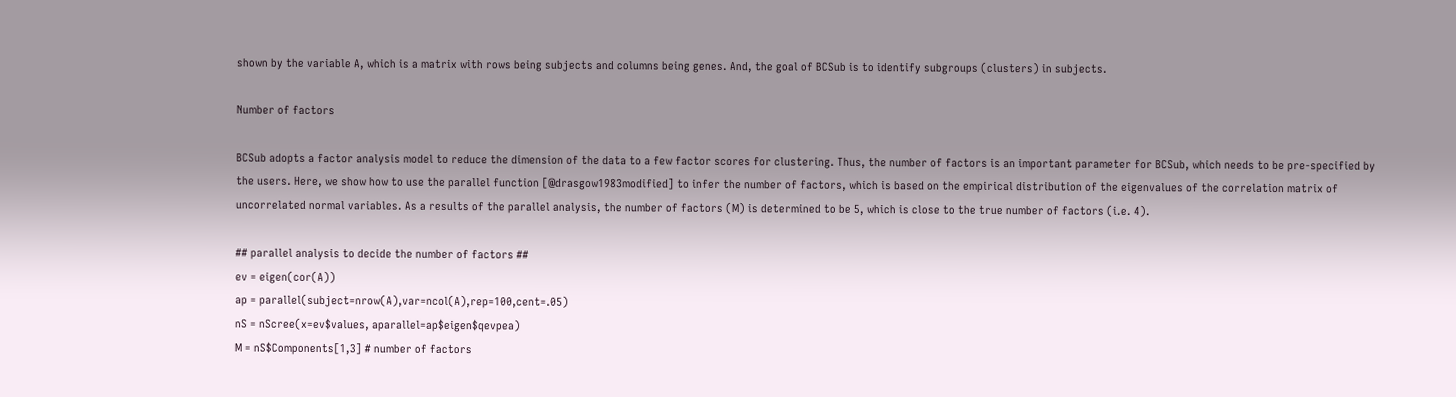shown by the variable A, which is a matrix with rows being subjects and columns being genes. And, the goal of BCSub is to identify subgroups (clusters) in subjects.

Number of factors

BCSub adopts a factor analysis model to reduce the dimension of the data to a few factor scores for clustering. Thus, the number of factors is an important parameter for BCSub, which needs to be pre-specified by the users. Here, we show how to use the parallel function [@drasgow1983modified] to infer the number of factors, which is based on the empirical distribution of the eigenvalues of the correlation matrix of uncorrelated normal variables. As a results of the parallel analysis, the number of factors (M) is determined to be 5, which is close to the true number of factors (i.e. 4).

## parallel analysis to decide the number of factors ##
ev = eigen(cor(A))
ap = parallel(subject=nrow(A),var=ncol(A),rep=100,cent=.05)
nS = nScree(x=ev$values, aparallel=ap$eigen$qevpea)
M = nS$Components[1,3] # number of factors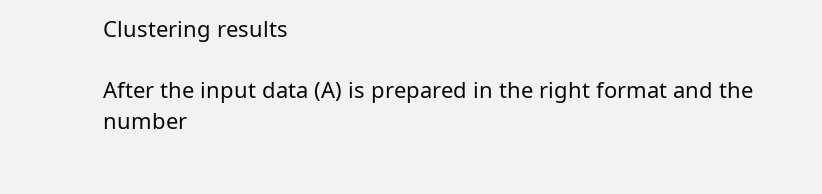Clustering results

After the input data (A) is prepared in the right format and the number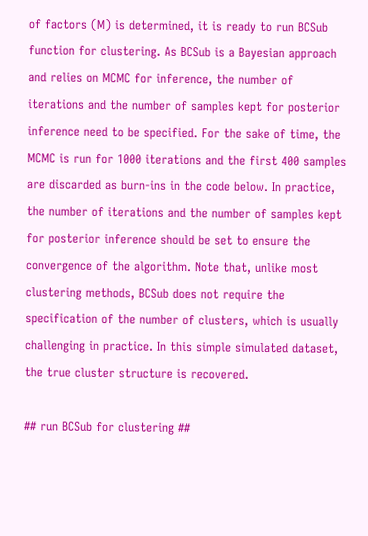of factors (M) is determined, it is ready to run BCSub function for clustering. As BCSub is a Bayesian approach and relies on MCMC for inference, the number of iterations and the number of samples kept for posterior inference need to be specified. For the sake of time, the MCMC is run for 1000 iterations and the first 400 samples are discarded as burn-ins in the code below. In practice, the number of iterations and the number of samples kept for posterior inference should be set to ensure the convergence of the algorithm. Note that, unlike most clustering methods, BCSub does not require the specification of the number of clusters, which is usually challenging in practice. In this simple simulated dataset, the true cluster structure is recovered.

## run BCSub for clustering ##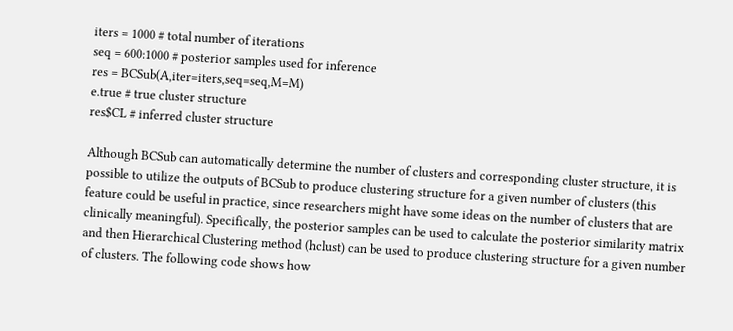iters = 1000 # total number of iterations
seq = 600:1000 # posterior samples used for inference
res = BCSub(A,iter=iters,seq=seq,M=M)
e.true # true cluster structure
res$CL # inferred cluster structure

Although BCSub can automatically determine the number of clusters and corresponding cluster structure, it is possible to utilize the outputs of BCSub to produce clustering structure for a given number of clusters (this feature could be useful in practice, since researchers might have some ideas on the number of clusters that are clinically meaningful). Specifically, the posterior samples can be used to calculate the posterior similarity matrix and then Hierarchical Clustering method (hclust) can be used to produce clustering structure for a given number of clusters. The following code shows how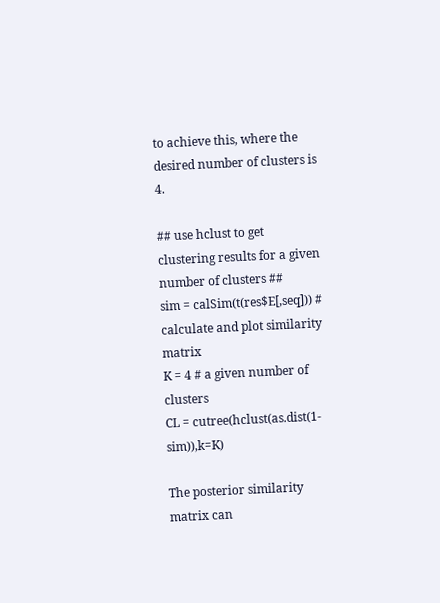to achieve this, where the desired number of clusters is 4.

## use hclust to get clustering results for a given number of clusters ##
sim = calSim(t(res$E[,seq])) # calculate and plot similarity matrix
K = 4 # a given number of clusters
CL = cutree(hclust(as.dist(1-sim)),k=K)

The posterior similarity matrix can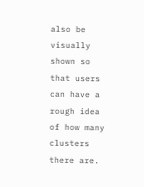also be visually shown so that users can have a rough idea of how many clusters there are.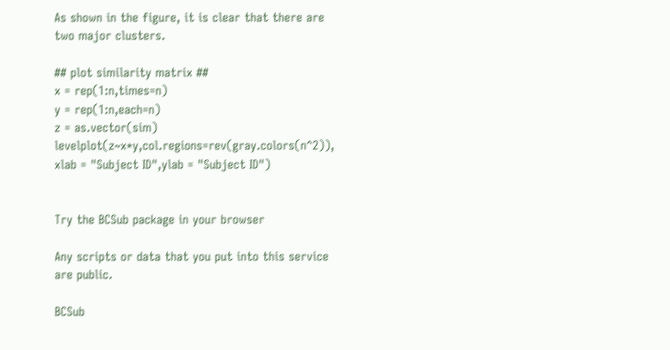As shown in the figure, it is clear that there are two major clusters.

## plot similarity matrix ##
x = rep(1:n,times=n)
y = rep(1:n,each=n)
z = as.vector(sim)
levelplot(z~x*y,col.regions=rev(gray.colors(n^2)), xlab = "Subject ID",ylab = "Subject ID")


Try the BCSub package in your browser

Any scripts or data that you put into this service are public.

BCSub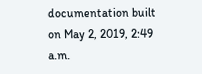documentation built on May 2, 2019, 2:49 a.m.